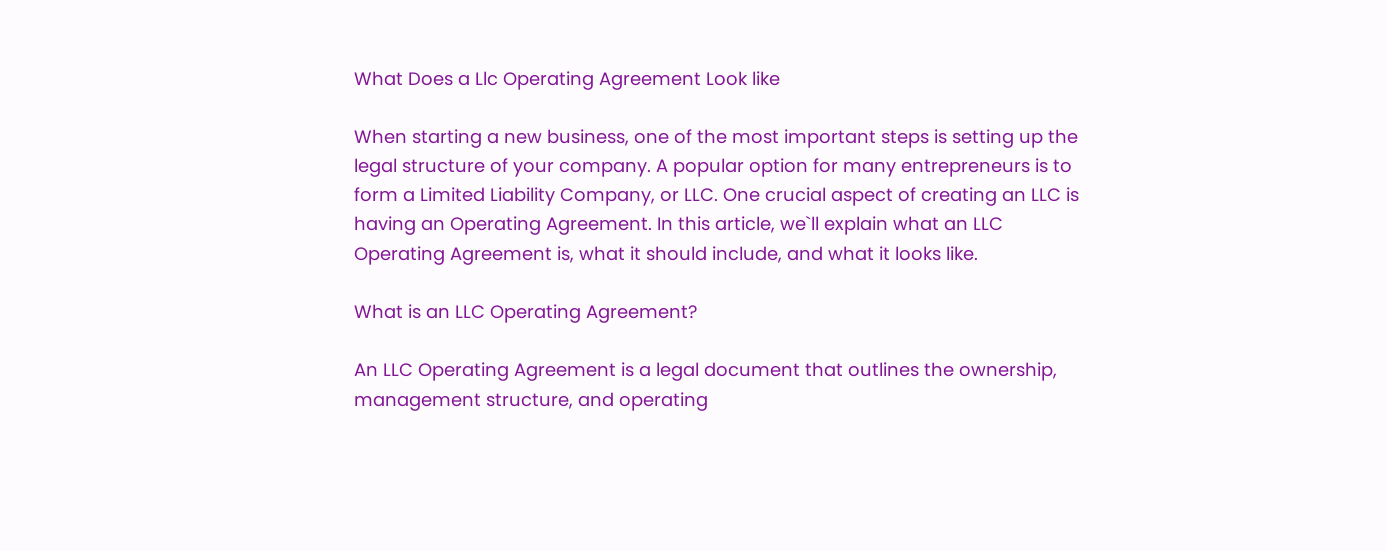What Does a Llc Operating Agreement Look like

When starting a new business, one of the most important steps is setting up the legal structure of your company. A popular option for many entrepreneurs is to form a Limited Liability Company, or LLC. One crucial aspect of creating an LLC is having an Operating Agreement. In this article, we`ll explain what an LLC Operating Agreement is, what it should include, and what it looks like.

What is an LLC Operating Agreement?

An LLC Operating Agreement is a legal document that outlines the ownership, management structure, and operating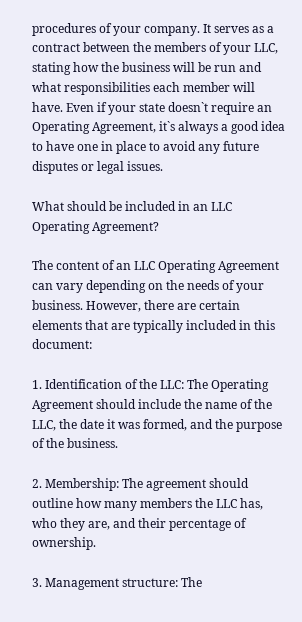procedures of your company. It serves as a contract between the members of your LLC, stating how the business will be run and what responsibilities each member will have. Even if your state doesn`t require an Operating Agreement, it`s always a good idea to have one in place to avoid any future disputes or legal issues.

What should be included in an LLC Operating Agreement?

The content of an LLC Operating Agreement can vary depending on the needs of your business. However, there are certain elements that are typically included in this document:

1. Identification of the LLC: The Operating Agreement should include the name of the LLC, the date it was formed, and the purpose of the business.

2. Membership: The agreement should outline how many members the LLC has, who they are, and their percentage of ownership.

3. Management structure: The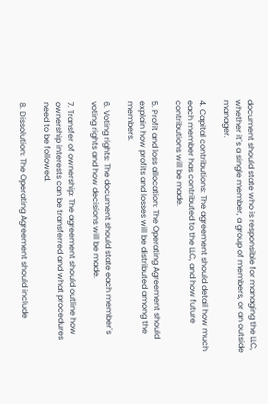document should state who is responsible for managing the LLC, whether it`s a single member, a group of members, or an outside manager.

4. Capital contributions: The agreement should detail how much each member has contributed to the LLC, and how future contributions will be made.

5. Profit and loss allocation: The Operating Agreement should explain how profits and losses will be distributed among the members.

6. Voting rights: The document should state each member`s voting rights and how decisions will be made.

7. Transfer of ownership: The agreement should outline how ownership interests can be transferred and what procedures need to be followed.

8. Dissolution: The Operating Agreement should include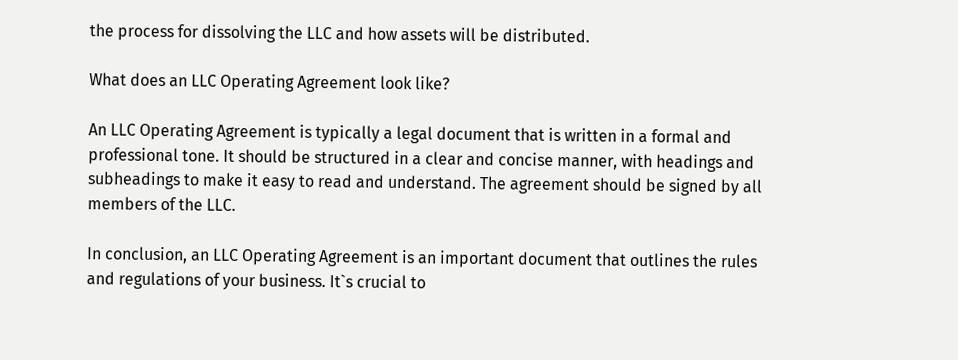the process for dissolving the LLC and how assets will be distributed.

What does an LLC Operating Agreement look like?

An LLC Operating Agreement is typically a legal document that is written in a formal and professional tone. It should be structured in a clear and concise manner, with headings and subheadings to make it easy to read and understand. The agreement should be signed by all members of the LLC.

In conclusion, an LLC Operating Agreement is an important document that outlines the rules and regulations of your business. It`s crucial to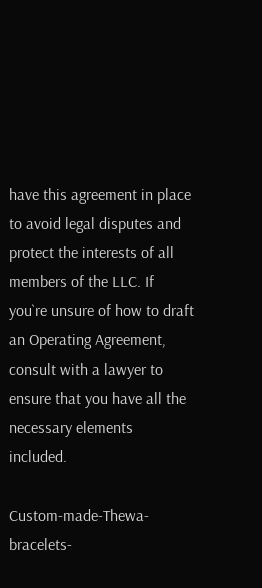have this agreement in place to avoid legal disputes and protect the interests of all members of the LLC. If you`re unsure of how to draft an Operating Agreement, consult with a lawyer to ensure that you have all the necessary elements included.

Custom-made-Thewa-bracelets-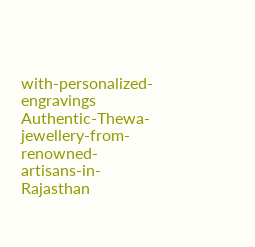with-personalized-engravings Authentic-Thewa-jewellery-from-renowned-artisans-in-Rajasthan